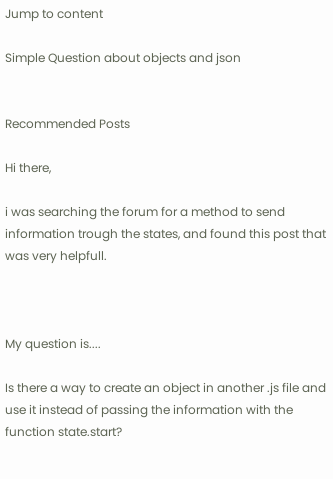Jump to content

Simple Question about objects and json


Recommended Posts

Hi there,

i was searching the forum for a method to send information trough the states, and found this post that was very helpfull.



My question is....

Is there a way to create an object in another .js file and use it instead of passing the information with the function state.start?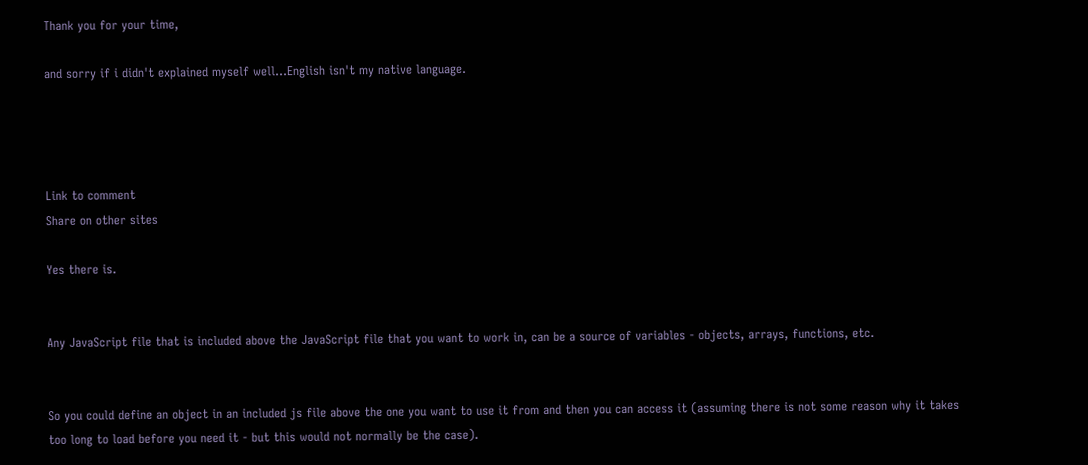Thank you for your time,

and sorry if i didn't explained myself well...English isn't my native language.




Link to comment
Share on other sites

Yes there is.


Any JavaScript file that is included above the JavaScript file that you want to work in, can be a source of variables - objects, arrays, functions, etc.


So you could define an object in an included js file above the one you want to use it from and then you can access it (assuming there is not some reason why it takes too long to load before you need it - but this would not normally be the case).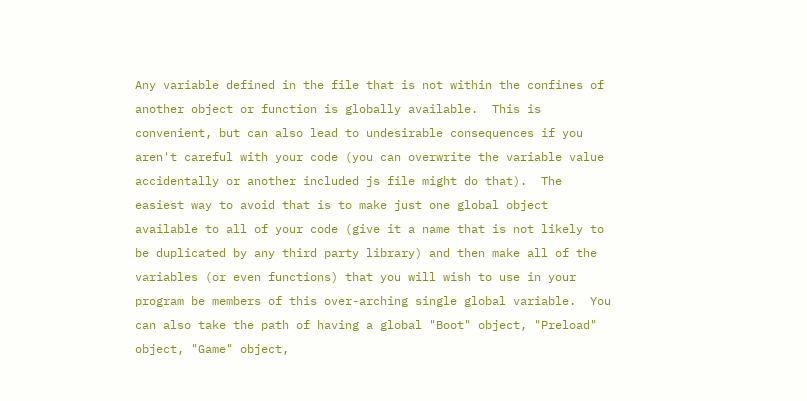Any variable defined in the file that is not within the confines of another object or function is globally available.  This is convenient, but can also lead to undesirable consequences if you aren't careful with your code (you can overwrite the variable value accidentally or another included js file might do that).  The easiest way to avoid that is to make just one global object available to all of your code (give it a name that is not likely to be duplicated by any third party library) and then make all of the variables (or even functions) that you will wish to use in your program be members of this over-arching single global variable.  You can also take the path of having a global "Boot" object, "Preload" object, "Game" object,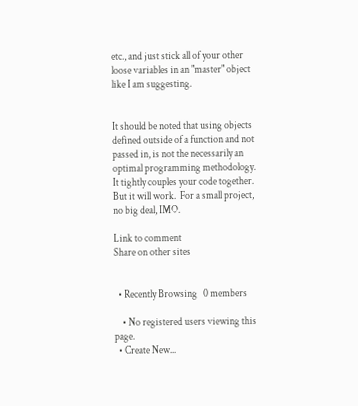etc., and just stick all of your other loose variables in an "master" object like I am suggesting.


It should be noted that using objects defined outside of a function and not passed in, is not the necessarily an optimal programming methodology.  It tightly couples your code together.  But it will work.  For a small project, no big deal, IMO.

Link to comment
Share on other sites


  • Recently Browsing   0 members

    • No registered users viewing this page.
  • Create New...